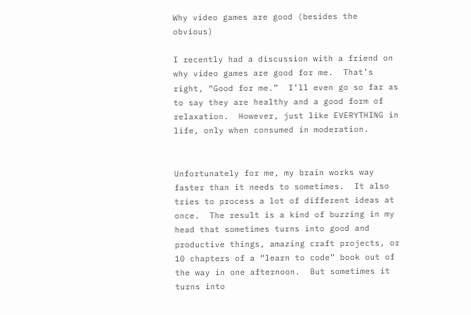Why video games are good (besides the obvious)

I recently had a discussion with a friend on why video games are good for me.  That’s right, “Good for me.”  I’ll even go so far as to say they are healthy and a good form of relaxation.  However, just like EVERYTHING in life, only when consumed in moderation.


Unfortunately for me, my brain works way faster than it needs to sometimes.  It also tries to process a lot of different ideas at once.  The result is a kind of buzzing in my head that sometimes turns into good and productive things, amazing craft projects, or 10 chapters of a “learn to code” book out of the way in one afternoon.  But sometimes it turns into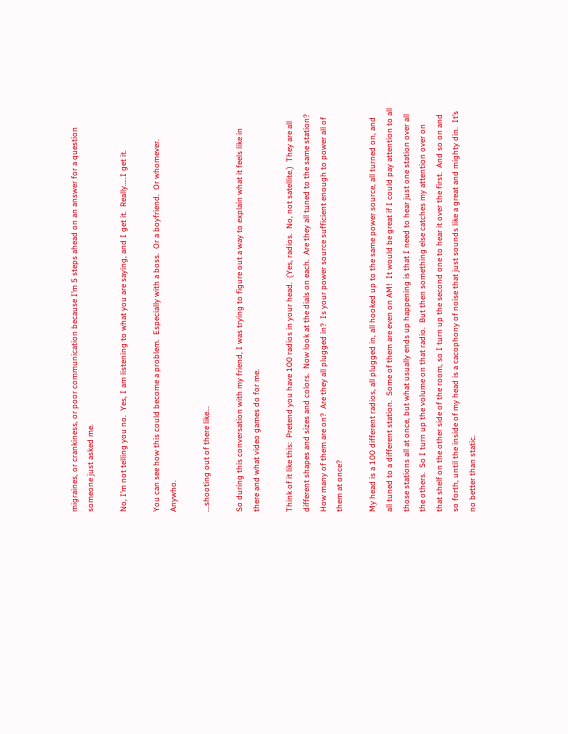migraines, or crankiness, or poor communication because I’m 5 steps ahead on an answer for a question someone just asked me.

No, I’m not telling you no.  Yes, I am listening to what you are saying, and I get it.  Really…..I get it.

You can see how this could become a problem.  Especially with a boss.  Or a boyfriend.  Or whomever.  Anywho.

...shooting out of there like...

So during this conversation with my friend, I was trying to figure out a way to explain what it feels like in there and what video games do for me.

Think of it like this:  Pretend you have 100 radios in your head.  (Yes, radios.  No, not satellite.)  They are all different shapes and sizes and colors.  Now look at the dials on each.  Are they all tuned to the same station?  How many of them are on?  Are they all plugged in?  Is your power source sufficient enough to power all of them at once?

My head is a 100 different radios, all plugged in, all hooked up to the same power source, all turned on, and all tuned to a different station.  Some of them are even on AM!  It would be great if I could pay attention to all those stations all at once, but what usually ends up happening is that I need to hear just one station over all the others.  So I turn up the volume on that radio.  But then something else catches my attention over on that shelf on the other side of the room, so I turn up the second one to hear it over the first.  And so on and so forth, until the inside of my head is a cacophony of noise that just sounds like a great and mighty din.  It’s no better than static.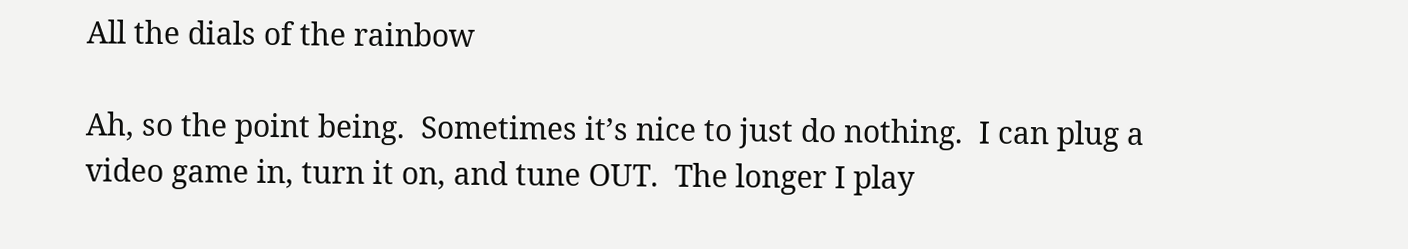All the dials of the rainbow

Ah, so the point being.  Sometimes it’s nice to just do nothing.  I can plug a video game in, turn it on, and tune OUT.  The longer I play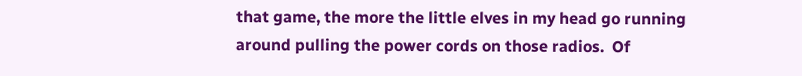that game, the more the little elves in my head go running around pulling the power cords on those radios.  Of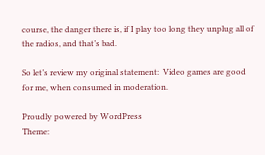course, the danger there is, if I play too long they unplug all of the radios, and that’s bad.

So let’s review my original statement:  Video games are good for me, when consumed in moderation.

Proudly powered by WordPress
Theme: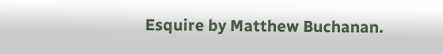Esquire by Matthew Buchanan.